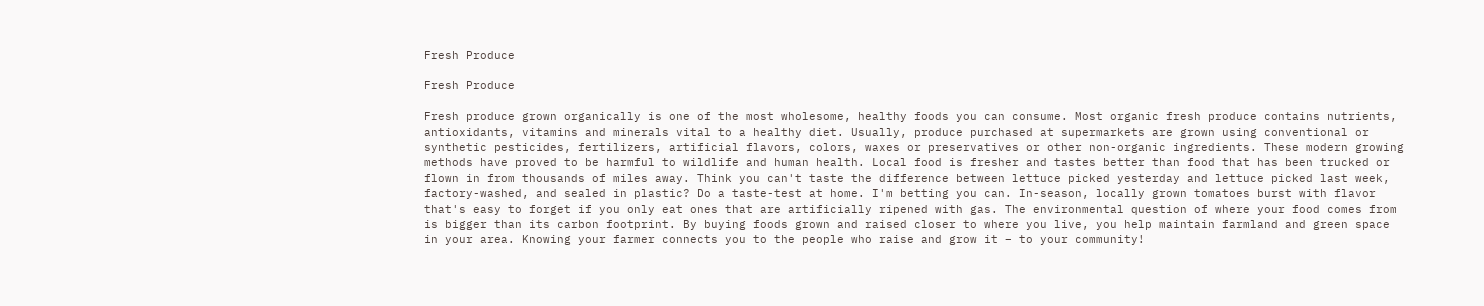Fresh Produce

Fresh Produce

Fresh produce grown organically is one of the most wholesome, healthy foods you can consume. Most organic fresh produce contains nutrients, antioxidants, vitamins and minerals vital to a healthy diet. Usually, produce purchased at supermarkets are grown using conventional or synthetic pesticides, fertilizers, artificial flavors, colors, waxes or preservatives or other non-organic ingredients. These modern growing methods have proved to be harmful to wildlife and human health. Local food is fresher and tastes better than food that has been trucked or flown in from thousands of miles away. Think you can't taste the difference between lettuce picked yesterday and lettuce picked last week, factory-washed, and sealed in plastic? Do a taste-test at home. I'm betting you can. In-season, locally grown tomatoes burst with flavor that's easy to forget if you only eat ones that are artificially ripened with gas. The environmental question of where your food comes from is bigger than its carbon footprint. By buying foods grown and raised closer to where you live, you help maintain farmland and green space in your area. Knowing your farmer connects you to the people who raise and grow it – to your community!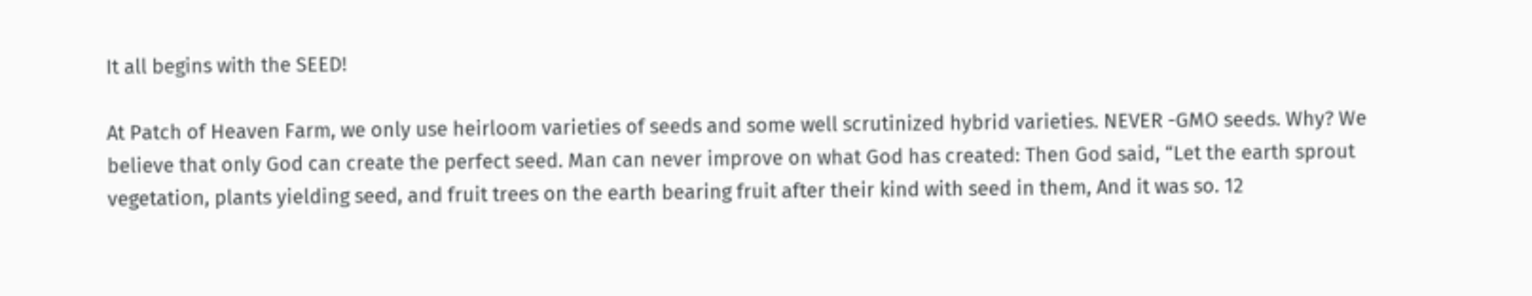It all begins with the SEED!

At Patch of Heaven Farm, we only use heirloom varieties of seeds and some well scrutinized hybrid varieties. NEVER -GMO seeds. Why? We believe that only God can create the perfect seed. Man can never improve on what God has created: Then God said, “Let the earth sprout vegetation, plants yielding seed, and fruit trees on the earth bearing fruit after their kind with seed in them, And it was so. 12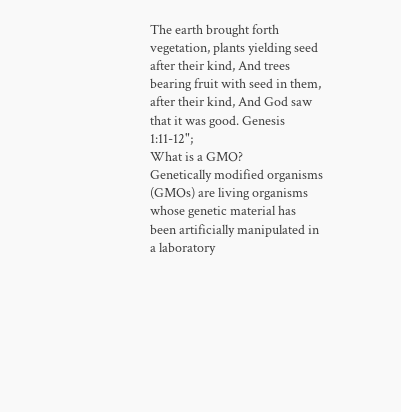The earth brought forth vegetation, plants yielding seed after their kind, And trees bearing fruit with seed in them, after their kind, And God saw that it was good. Genesis 1:11-12";
What is a GMO?
Genetically modified organisms (GMOs) are living organisms whose genetic material has been artificially manipulated in a laboratory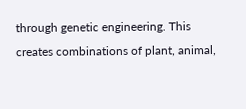through genetic engineering. This creates combinations of plant, animal,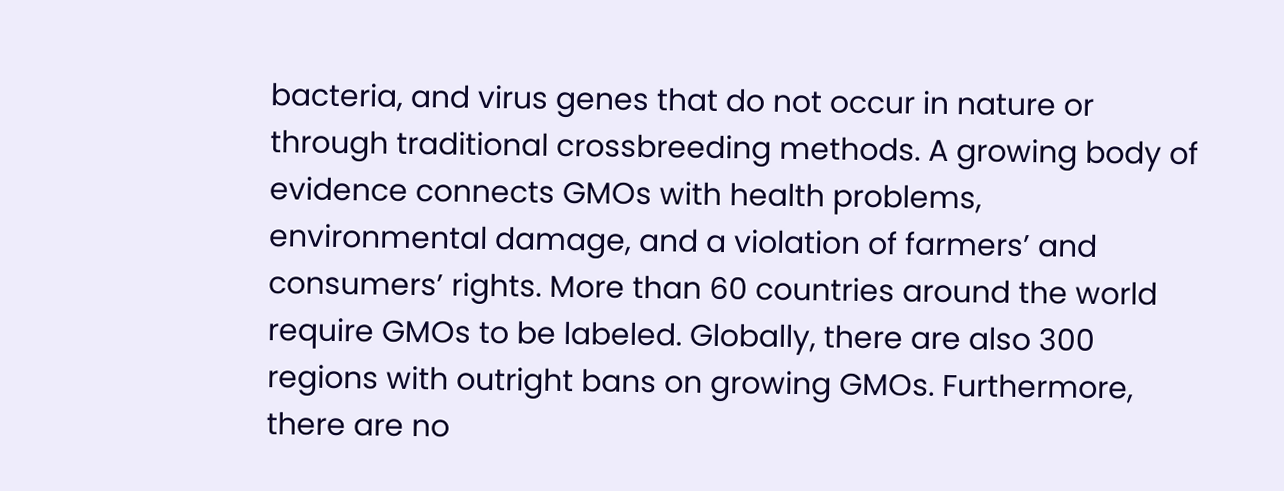bacteria, and virus genes that do not occur in nature or through traditional crossbreeding methods. A growing body of evidence connects GMOs with health problems, environmental damage, and a violation of farmers’ and consumers’ rights. More than 60 countries around the world require GMOs to be labeled. Globally, there are also 300 regions with outright bans on growing GMOs. Furthermore, there are no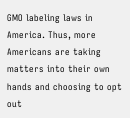GMO labeling laws in America. Thus, more Americans are taking matters into their own hands and choosing to opt out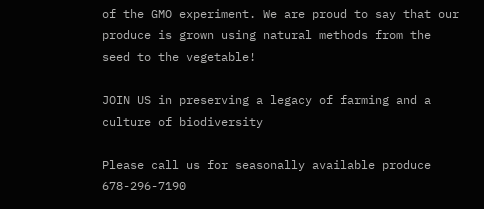of the GMO experiment. We are proud to say that our produce is grown using natural methods from the seed to the vegetable!

JOIN US in preserving a legacy of farming and a culture of biodiversity

Please call us for seasonally available produce 678-296-7190